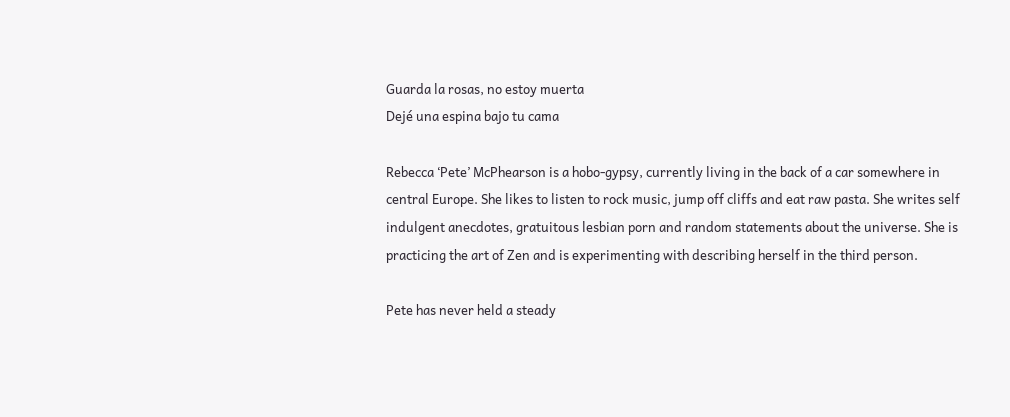Guarda la rosas, no estoy muerta
Dejé una espina bajo tu cama

Rebecca ‘Pete’ McPhearson is a hobo-gypsy, currently living in the back of a car somewhere in central Europe. She likes to listen to rock music, jump off cliffs and eat raw pasta. She writes self indulgent anecdotes, gratuitous lesbian porn and random statements about the universe. She is practicing the art of Zen and is experimenting with describing herself in the third person.

Pete has never held a steady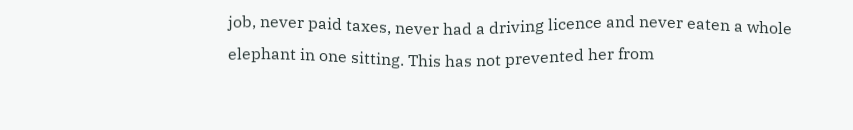job, never paid taxes, never had a driving licence and never eaten a whole elephant in one sitting. This has not prevented her from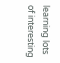learning lots of interesting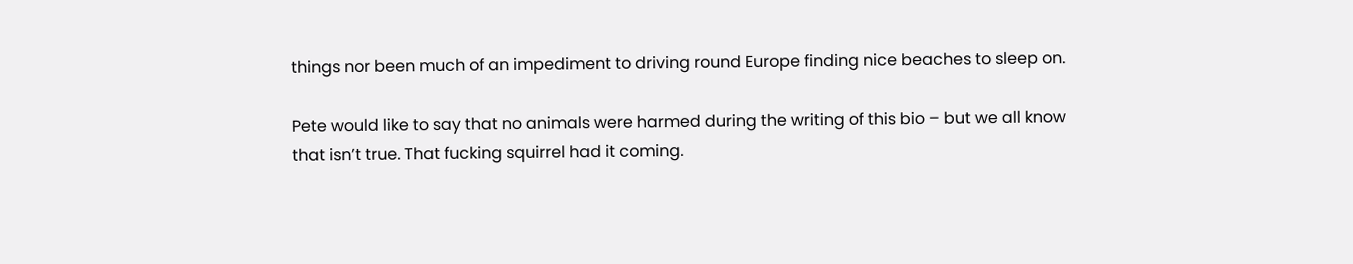things nor been much of an impediment to driving round Europe finding nice beaches to sleep on.

Pete would like to say that no animals were harmed during the writing of this bio – but we all know that isn’t true. That fucking squirrel had it coming.